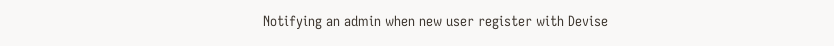Notifying an admin when new user register with Devise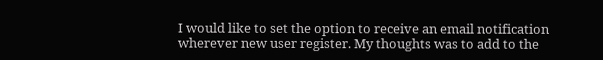I would like to set the option to receive an email notification wherever new user register. My thoughts was to add to the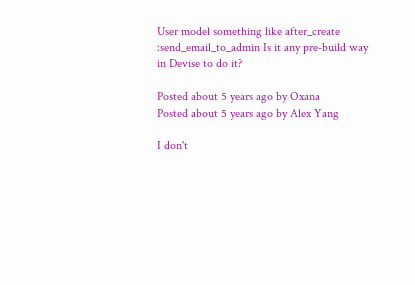User model something like after_create :send_email_to_admin Is it any pre-build way in Devise to do it?

Posted about 5 years ago by Oxana
Posted about 5 years ago by Alex Yang

I don't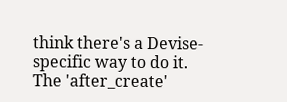think there's a Devise-specific way to do it. The 'after_create'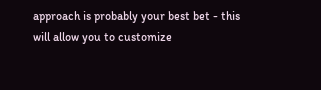approach is probably your best bet - this will allow you to customize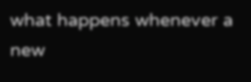what happens whenever a new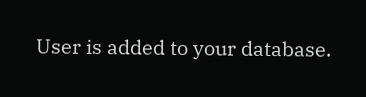User is added to your database.